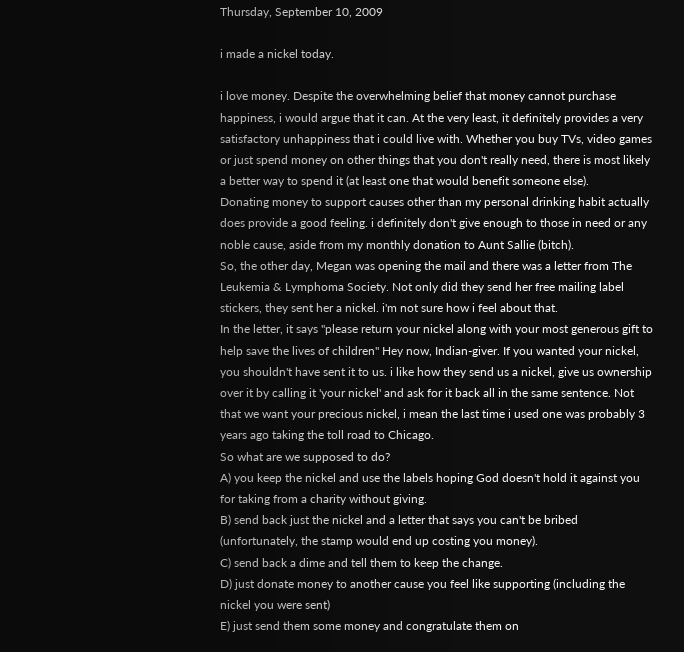Thursday, September 10, 2009

i made a nickel today.

i love money. Despite the overwhelming belief that money cannot purchase happiness, i would argue that it can. At the very least, it definitely provides a very satisfactory unhappiness that i could live with. Whether you buy TVs, video games or just spend money on other things that you don't really need, there is most likely a better way to spend it (at least one that would benefit someone else).
Donating money to support causes other than my personal drinking habit actually does provide a good feeling. i definitely don't give enough to those in need or any noble cause, aside from my monthly donation to Aunt Sallie (bitch).
So, the other day, Megan was opening the mail and there was a letter from The Leukemia & Lymphoma Society. Not only did they send her free mailing label stickers, they sent her a nickel. i'm not sure how i feel about that.
In the letter, it says "please return your nickel along with your most generous gift to help save the lives of children" Hey now, Indian-giver. If you wanted your nickel, you shouldn't have sent it to us. i like how they send us a nickel, give us ownership over it by calling it 'your nickel' and ask for it back all in the same sentence. Not that we want your precious nickel, i mean the last time i used one was probably 3 years ago taking the toll road to Chicago.
So what are we supposed to do?
A) you keep the nickel and use the labels hoping God doesn't hold it against you for taking from a charity without giving.
B) send back just the nickel and a letter that says you can't be bribed (unfortunately, the stamp would end up costing you money).
C) send back a dime and tell them to keep the change.
D) just donate money to another cause you feel like supporting (including the nickel you were sent)
E) just send them some money and congratulate them on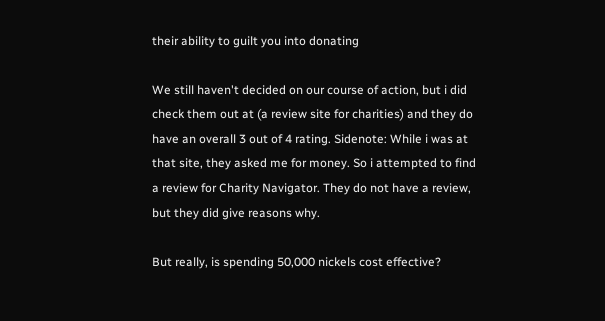their ability to guilt you into donating

We still haven't decided on our course of action, but i did check them out at (a review site for charities) and they do have an overall 3 out of 4 rating. Sidenote: While i was at that site, they asked me for money. So i attempted to find a review for Charity Navigator. They do not have a review, but they did give reasons why.

But really, is spending 50,000 nickels cost effective?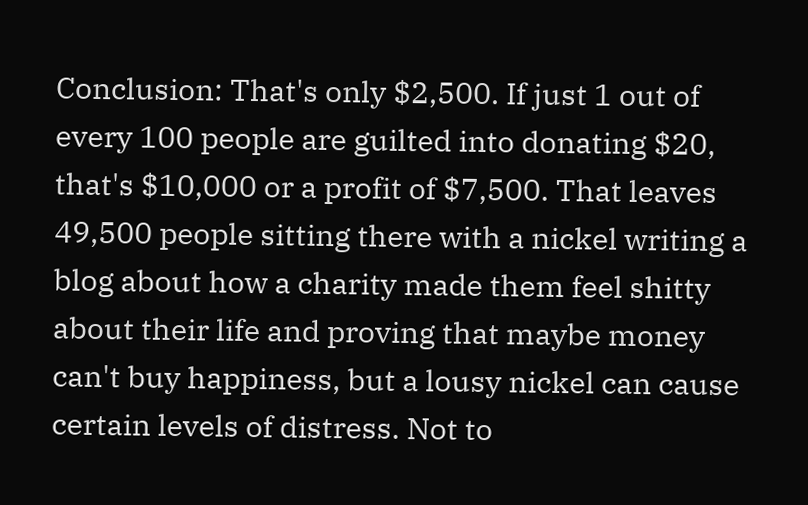Conclusion: That's only $2,500. If just 1 out of every 100 people are guilted into donating $20, that's $10,000 or a profit of $7,500. That leaves 49,500 people sitting there with a nickel writing a blog about how a charity made them feel shitty about their life and proving that maybe money can't buy happiness, but a lousy nickel can cause certain levels of distress. Not to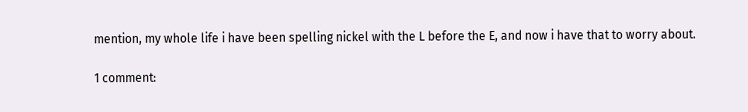mention, my whole life i have been spelling nickel with the L before the E, and now i have that to worry about.

1 comment: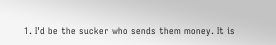1. I'd be the sucker who sends them money. It is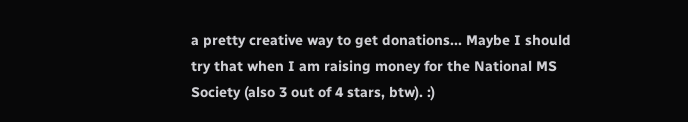a pretty creative way to get donations... Maybe I should try that when I am raising money for the National MS Society (also 3 out of 4 stars, btw). :)